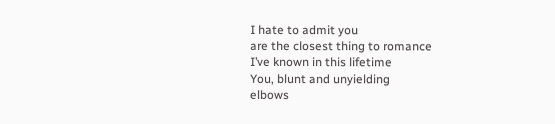I hate to admit you
are the closest thing to romance
I’ve known in this lifetime
You, blunt and unyielding
elbows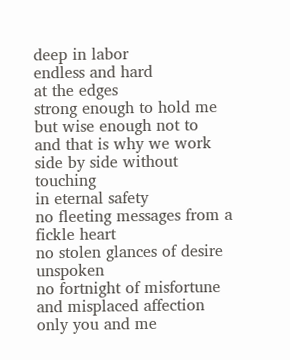deep in labor
endless and hard
at the edges
strong enough to hold me
but wise enough not to
and that is why we work
side by side without touching
in eternal safety
no fleeting messages from a fickle heart
no stolen glances of desire unspoken
no fortnight of misfortune and misplaced affection
only you and me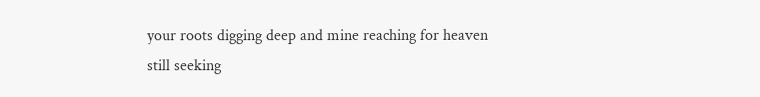your roots digging deep and mine reaching for heaven
still seeking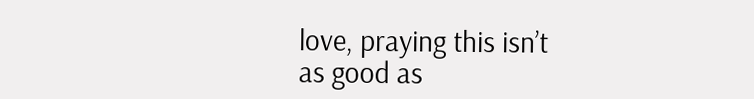love, praying this isn’t
as good as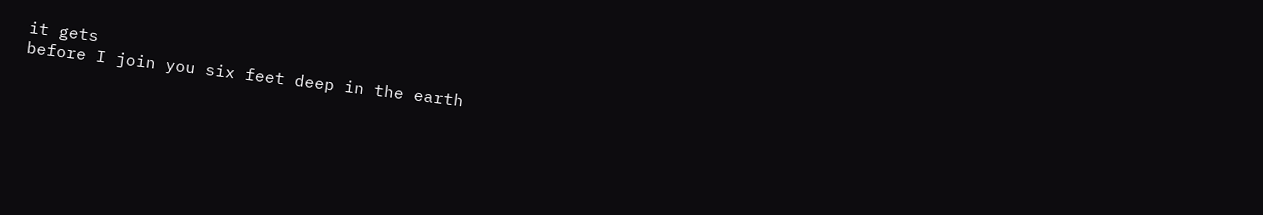it gets
before I join you six feet deep in the earth